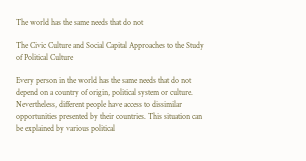The world has the same needs that do not

The Civic Culture and Social Capital Approaches to the Study of Political Culture

Every person in the world has the same needs that do not depend on a country of origin, political system or culture. Nevertheless, different people have access to dissimilar opportunities presented by their countries. This situation can be explained by various political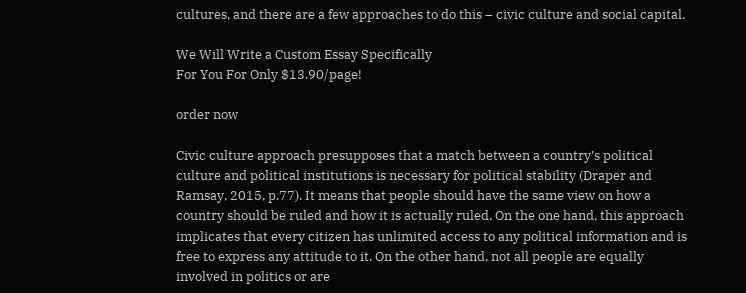cultures, and there are a few approaches to do this – civic culture and social capital.

We Will Write a Custom Essay Specifically
For You For Only $13.90/page!

order now

Civic culture approach presupposes that a match between a country’s political culture and political institutions is necessary for political stability (Draper and Ramsay, 2015, p.77). It means that people should have the same view on how a country should be ruled and how it is actually ruled. On the one hand, this approach implicates that every citizen has unlimited access to any political information and is free to express any attitude to it. On the other hand, not all people are equally involved in politics or are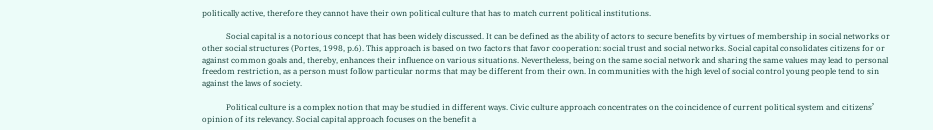politically active, therefore they cannot have their own political culture that has to match current political institutions.

            Social capital is a notorious concept that has been widely discussed. It can be defined as the ability of actors to secure benefits by virtues of membership in social networks or other social structures (Portes, 1998, p.6). This approach is based on two factors that favor cooperation: social trust and social networks. Social capital consolidates citizens for or against common goals and, thereby, enhances their influence on various situations. Nevertheless, being on the same social network and sharing the same values may lead to personal freedom restriction, as a person must follow particular norms that may be different from their own. In communities with the high level of social control young people tend to sin against the laws of society.

            Political culture is a complex notion that may be studied in different ways. Civic culture approach concentrates on the coincidence of current political system and citizens’ opinion of its relevancy. Social capital approach focuses on the benefit a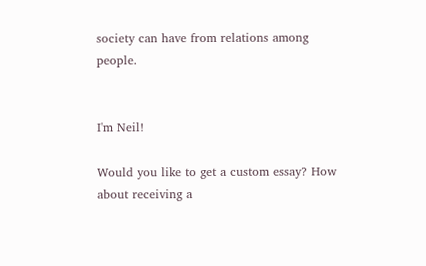society can have from relations among people.


I'm Neil!

Would you like to get a custom essay? How about receiving a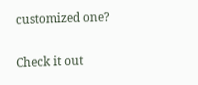customized one?

Check it out